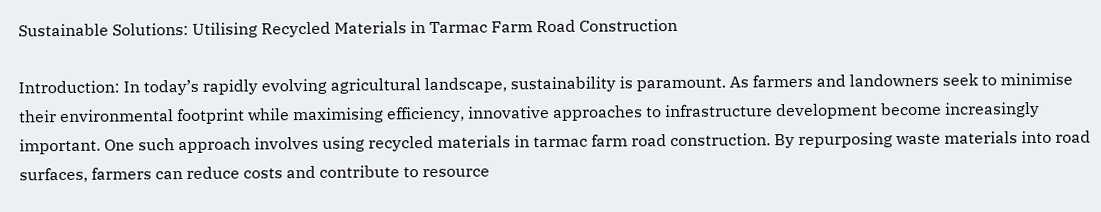Sustainable Solutions: Utilising Recycled Materials in Tarmac Farm Road Construction

Introduction: In today’s rapidly evolving agricultural landscape, sustainability is paramount. As farmers and landowners seek to minimise their environmental footprint while maximising efficiency, innovative approaches to infrastructure development become increasingly important. One such approach involves using recycled materials in tarmac farm road construction. By repurposing waste materials into road surfaces, farmers can reduce costs and contribute to resource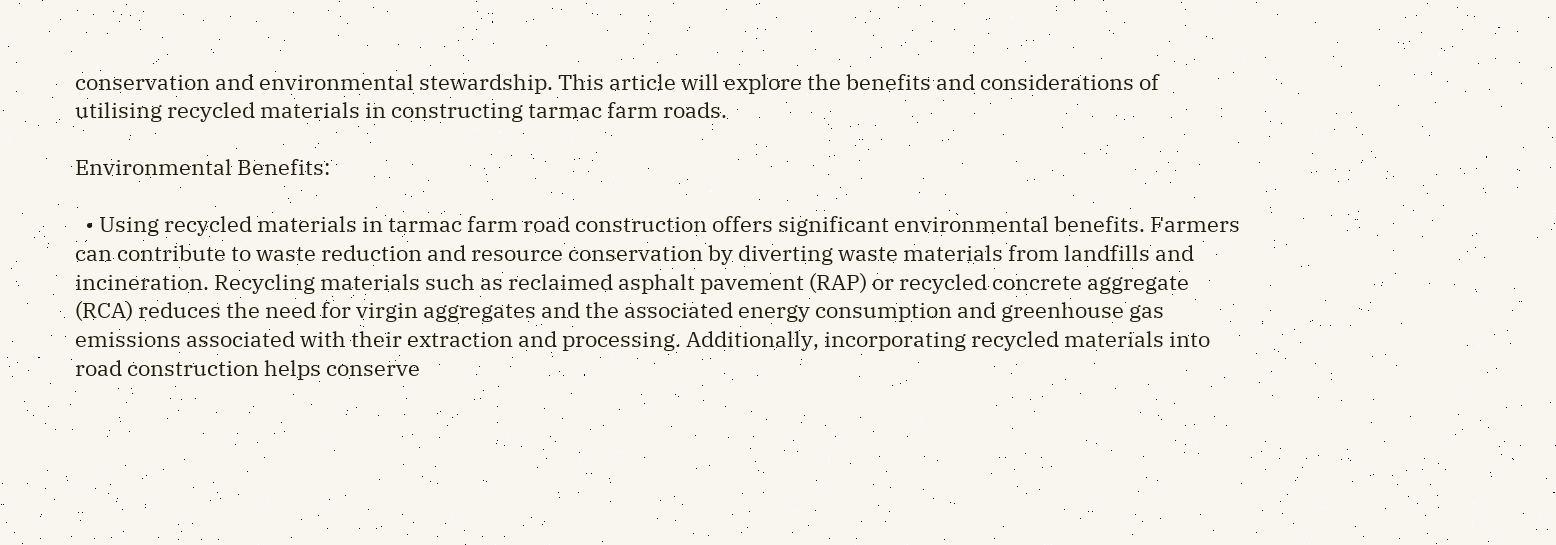conservation and environmental stewardship. This article will explore the benefits and considerations of utilising recycled materials in constructing tarmac farm roads.

Environmental Benefits:

  • Using recycled materials in tarmac farm road construction offers significant environmental benefits. Farmers can contribute to waste reduction and resource conservation by diverting waste materials from landfills and incineration. Recycling materials such as reclaimed asphalt pavement (RAP) or recycled concrete aggregate (RCA) reduces the need for virgin aggregates and the associated energy consumption and greenhouse gas emissions associated with their extraction and processing. Additionally, incorporating recycled materials into road construction helps conserve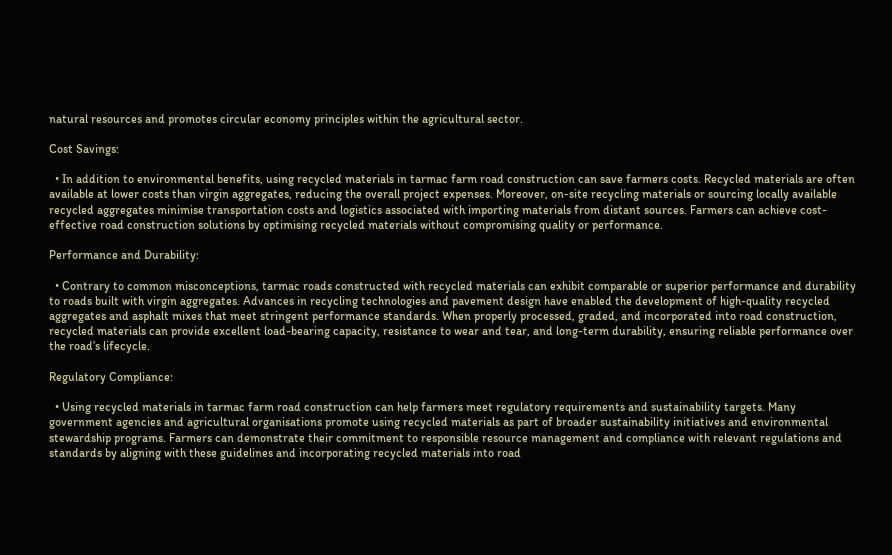natural resources and promotes circular economy principles within the agricultural sector.

Cost Savings:

  • In addition to environmental benefits, using recycled materials in tarmac farm road construction can save farmers costs. Recycled materials are often available at lower costs than virgin aggregates, reducing the overall project expenses. Moreover, on-site recycling materials or sourcing locally available recycled aggregates minimise transportation costs and logistics associated with importing materials from distant sources. Farmers can achieve cost-effective road construction solutions by optimising recycled materials without compromising quality or performance.

Performance and Durability:

  • Contrary to common misconceptions, tarmac roads constructed with recycled materials can exhibit comparable or superior performance and durability to roads built with virgin aggregates. Advances in recycling technologies and pavement design have enabled the development of high-quality recycled aggregates and asphalt mixes that meet stringent performance standards. When properly processed, graded, and incorporated into road construction, recycled materials can provide excellent load-bearing capacity, resistance to wear and tear, and long-term durability, ensuring reliable performance over the road’s lifecycle.

Regulatory Compliance:

  • Using recycled materials in tarmac farm road construction can help farmers meet regulatory requirements and sustainability targets. Many government agencies and agricultural organisations promote using recycled materials as part of broader sustainability initiatives and environmental stewardship programs. Farmers can demonstrate their commitment to responsible resource management and compliance with relevant regulations and standards by aligning with these guidelines and incorporating recycled materials into road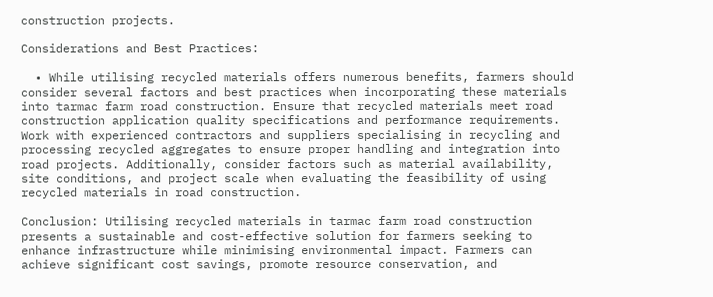construction projects.

Considerations and Best Practices:

  • While utilising recycled materials offers numerous benefits, farmers should consider several factors and best practices when incorporating these materials into tarmac farm road construction. Ensure that recycled materials meet road construction application quality specifications and performance requirements. Work with experienced contractors and suppliers specialising in recycling and processing recycled aggregates to ensure proper handling and integration into road projects. Additionally, consider factors such as material availability, site conditions, and project scale when evaluating the feasibility of using recycled materials in road construction.

Conclusion: Utilising recycled materials in tarmac farm road construction presents a sustainable and cost-effective solution for farmers seeking to enhance infrastructure while minimising environmental impact. Farmers can achieve significant cost savings, promote resource conservation, and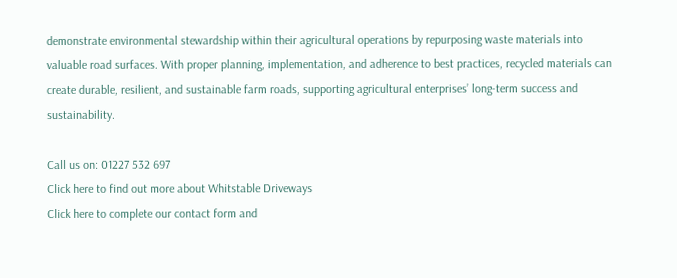demonstrate environmental stewardship within their agricultural operations by repurposing waste materials into valuable road surfaces. With proper planning, implementation, and adherence to best practices, recycled materials can create durable, resilient, and sustainable farm roads, supporting agricultural enterprises’ long-term success and sustainability.

Call us on: 01227 532 697
Click here to find out more about Whitstable Driveways
Click here to complete our contact form and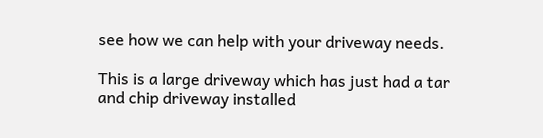see how we can help with your driveway needs.

This is a large driveway which has just had a tar and chip driveway installed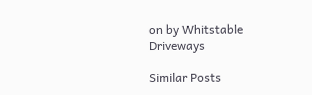on by Whitstable Driveways

Similar Posts